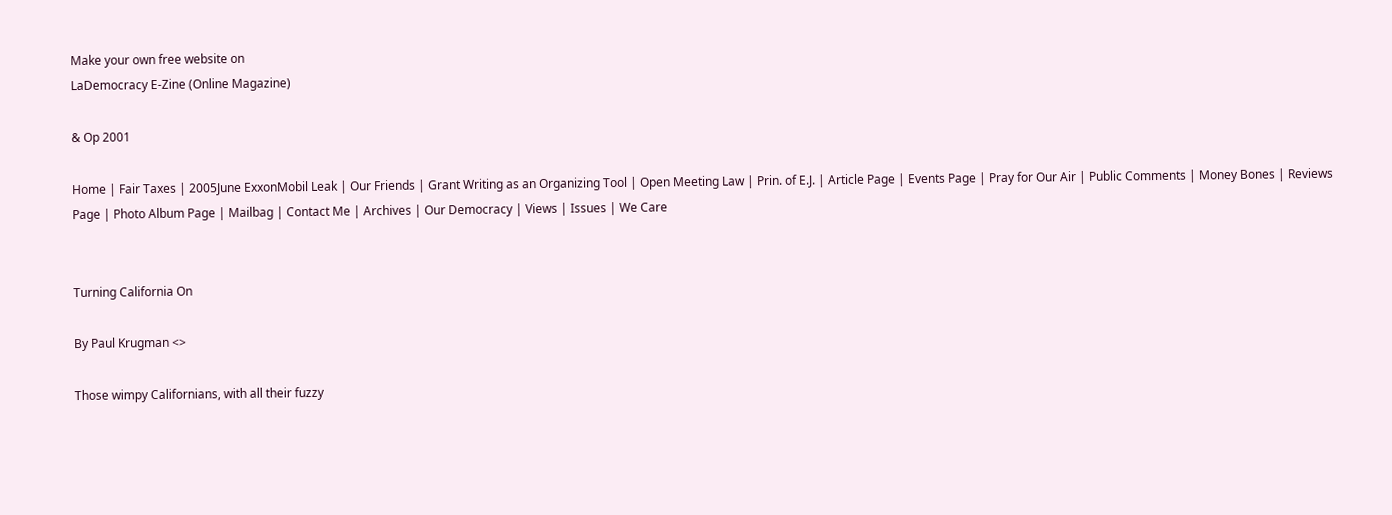Make your own free website on
LaDemocracy E-Zine (Online Magazine)

& Op 2001

Home | Fair Taxes | 2005June ExxonMobil Leak | Our Friends | Grant Writing as an Organizing Tool | Open Meeting Law | Prin. of E.J. | Article Page | Events Page | Pray for Our Air | Public Comments | Money Bones | Reviews Page | Photo Album Page | Mailbag | Contact Me | Archives | Our Democracy | Views | Issues | We Care


Turning California On

By Paul Krugman <>

Those wimpy Californians, with all their fuzzy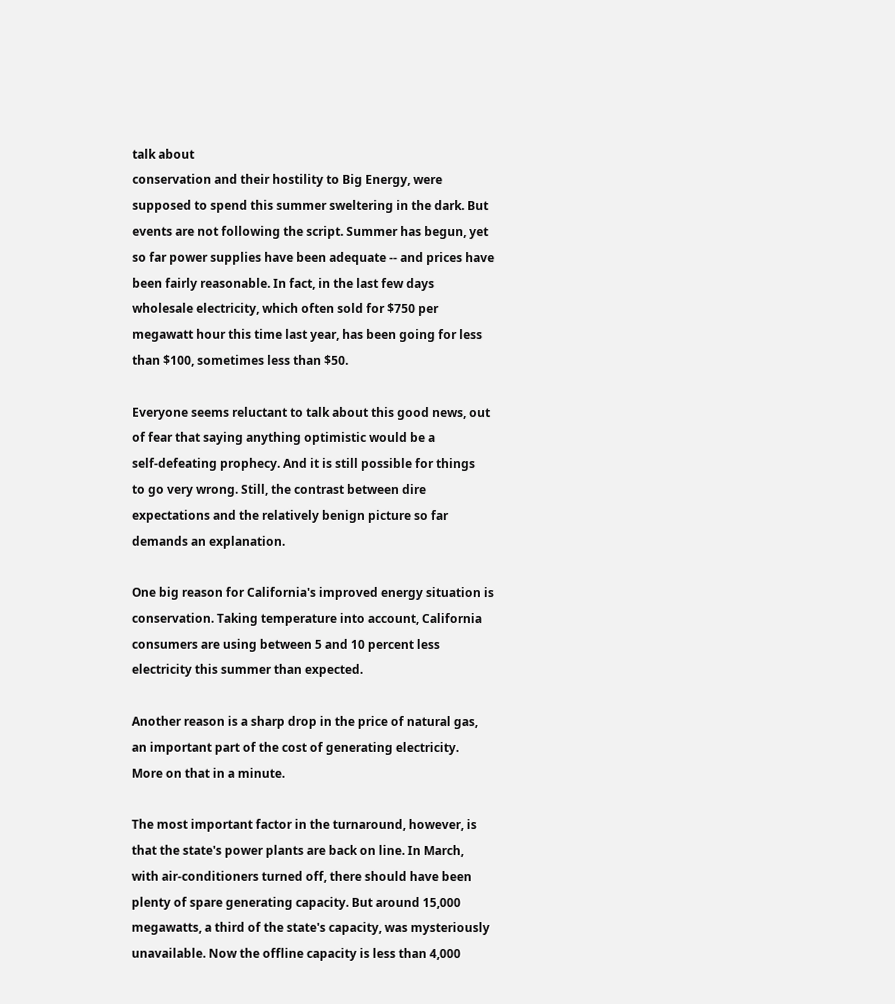talk about
conservation and their hostility to Big Energy, were
supposed to spend this summer sweltering in the dark. But
events are not following the script. Summer has begun, yet
so far power supplies have been adequate -- and prices have
been fairly reasonable. In fact, in the last few days
wholesale electricity, which often sold for $750 per
megawatt hour this time last year, has been going for less
than $100, sometimes less than $50.

Everyone seems reluctant to talk about this good news, out
of fear that saying anything optimistic would be a
self-defeating prophecy. And it is still possible for things
to go very wrong. Still, the contrast between dire
expectations and the relatively benign picture so far
demands an explanation.

One big reason for California's improved energy situation is
conservation. Taking temperature into account, California
consumers are using between 5 and 10 percent less
electricity this summer than expected.

Another reason is a sharp drop in the price of natural gas,
an important part of the cost of generating electricity.
More on that in a minute.

The most important factor in the turnaround, however, is
that the state's power plants are back on line. In March,
with air-conditioners turned off, there should have been
plenty of spare generating capacity. But around 15,000
megawatts, a third of the state's capacity, was mysteriously
unavailable. Now the offline capacity is less than 4,000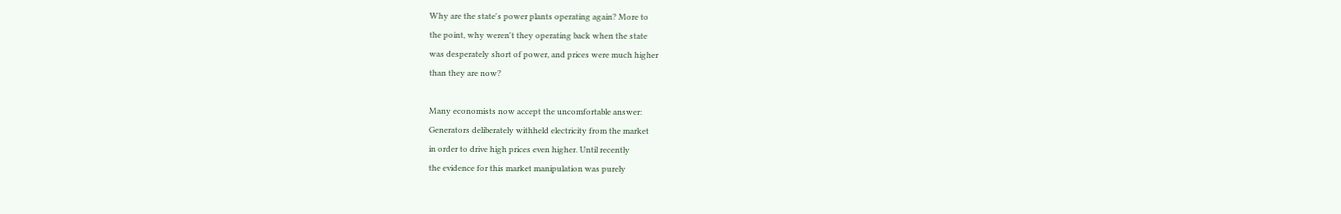Why are the state's power plants operating again? More to
the point, why weren't they operating back when the state
was desperately short of power, and prices were much higher
than they are now?

Many economists now accept the uncomfortable answer:
Generators deliberately withheld electricity from the market
in order to drive high prices even higher. Until recently
the evidence for this market manipulation was purely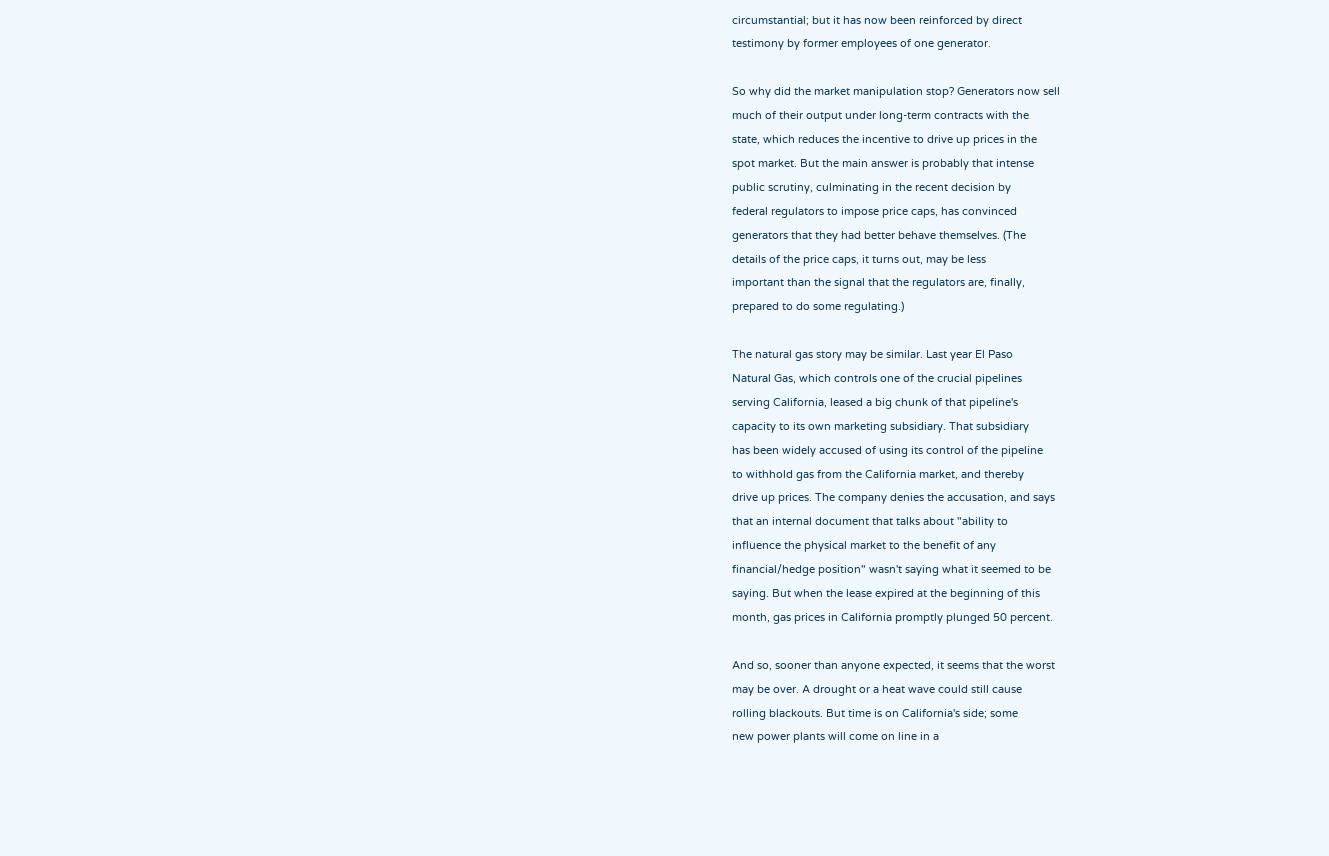circumstantial; but it has now been reinforced by direct
testimony by former employees of one generator.

So why did the market manipulation stop? Generators now sell
much of their output under long-term contracts with the
state, which reduces the incentive to drive up prices in the
spot market. But the main answer is probably that intense
public scrutiny, culminating in the recent decision by
federal regulators to impose price caps, has convinced
generators that they had better behave themselves. (The
details of the price caps, it turns out, may be less
important than the signal that the regulators are, finally,
prepared to do some regulating.)

The natural gas story may be similar. Last year El Paso
Natural Gas, which controls one of the crucial pipelines
serving California, leased a big chunk of that pipeline's
capacity to its own marketing subsidiary. That subsidiary
has been widely accused of using its control of the pipeline
to withhold gas from the California market, and thereby
drive up prices. The company denies the accusation, and says
that an internal document that talks about "ability to
influence the physical market to the benefit of any
financial/hedge position" wasn't saying what it seemed to be
saying. But when the lease expired at the beginning of this
month, gas prices in California promptly plunged 50 percent.

And so, sooner than anyone expected, it seems that the worst
may be over. A drought or a heat wave could still cause
rolling blackouts. But time is on California's side; some
new power plants will come on line in a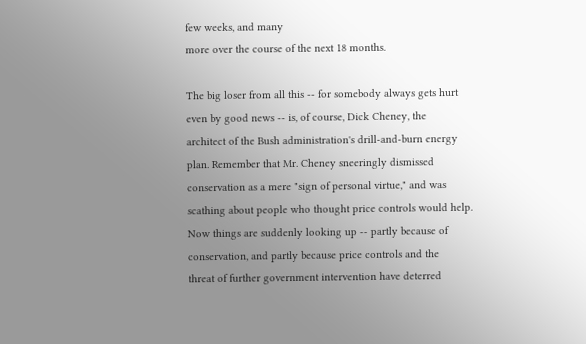few weeks, and many
more over the course of the next 18 months.

The big loser from all this -- for somebody always gets hurt
even by good news -- is, of course, Dick Cheney, the
architect of the Bush administration's drill-and-burn energy
plan. Remember that Mr. Cheney sneeringly dismissed
conservation as a mere "sign of personal virtue," and was
scathing about people who thought price controls would help.
Now things are suddenly looking up -- partly because of
conservation, and partly because price controls and the
threat of further government intervention have deterred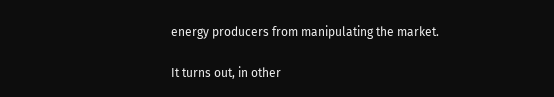energy producers from manipulating the market.

It turns out, in other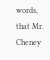words, that Mr. Cheney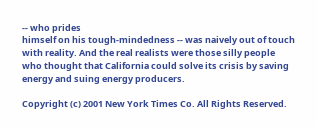-- who prides
himself on his tough-mindedness -- was naively out of touch
with reality. And the real realists were those silly people
who thought that California could solve its crisis by saving
energy and suing energy producers.

Copyright (c) 2001 New York Times Co. All Rights Reserved.